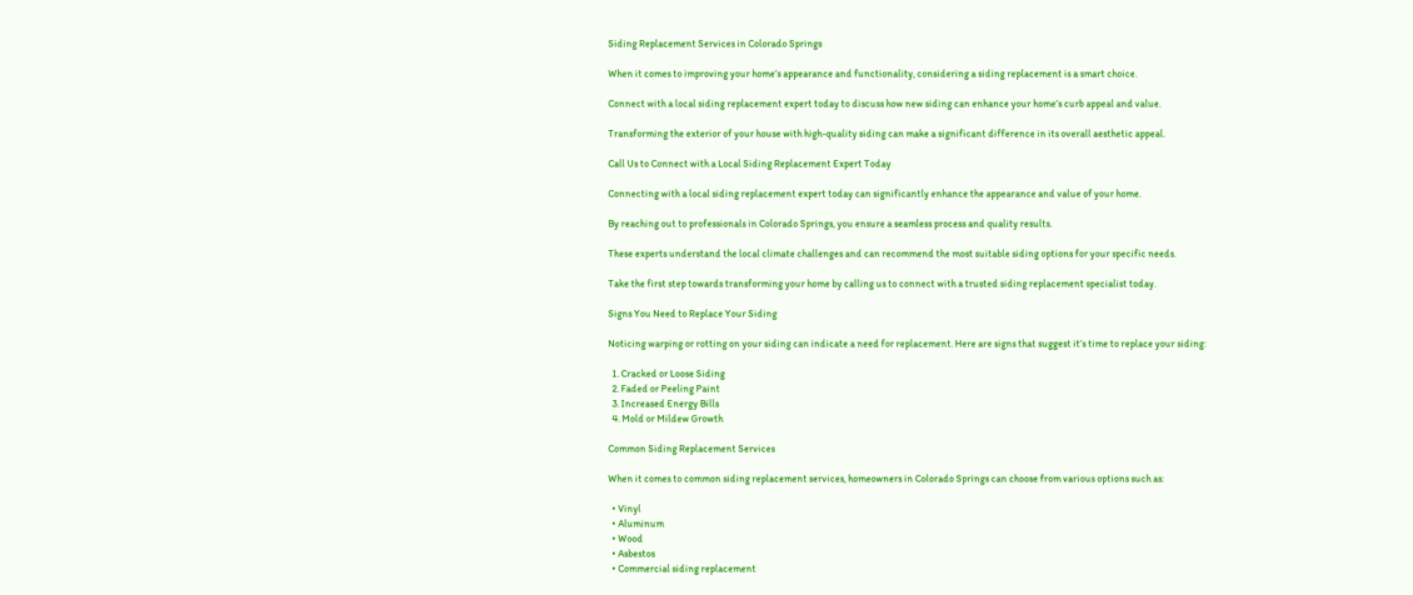Siding Replacement Services in Colorado Springs

When it comes to improving your home’s appearance and functionality, considering a siding replacement is a smart choice.

Connect with a local siding replacement expert today to discuss how new siding can enhance your home’s curb appeal and value.

Transforming the exterior of your house with high-quality siding can make a significant difference in its overall aesthetic appeal.

Call Us to Connect with a Local Siding Replacement Expert Today

Connecting with a local siding replacement expert today can significantly enhance the appearance and value of your home.

By reaching out to professionals in Colorado Springs, you ensure a seamless process and quality results.

These experts understand the local climate challenges and can recommend the most suitable siding options for your specific needs.

Take the first step towards transforming your home by calling us to connect with a trusted siding replacement specialist today.

Signs You Need to Replace Your Siding

Noticing warping or rotting on your siding can indicate a need for replacement. Here are signs that suggest it’s time to replace your siding:

  1. Cracked or Loose Siding
  2. Faded or Peeling Paint
  3. Increased Energy Bills
  4. Mold or Mildew Growth

Common Siding Replacement Services

When it comes to common siding replacement services, homeowners in Colorado Springs can choose from various options such as:

  • Vinyl
  • Aluminum
  • Wood
  • Asbestos
  • Commercial siding replacement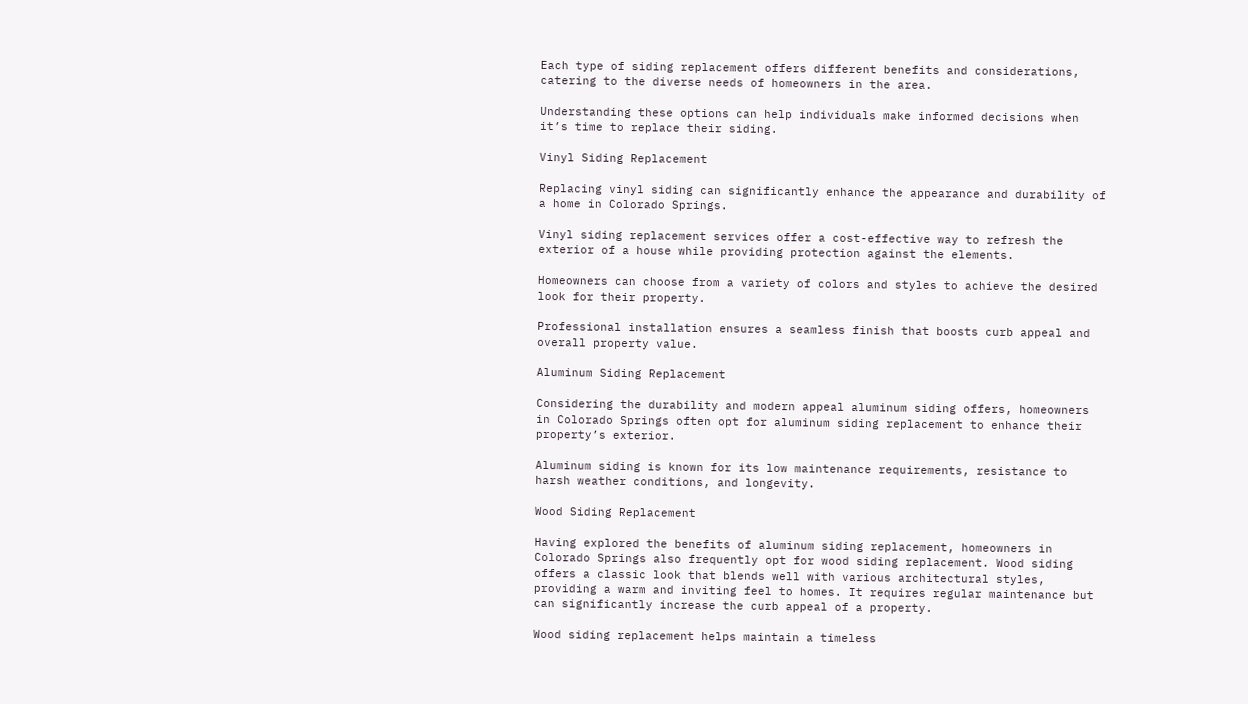Each type of siding replacement offers different benefits and considerations, catering to the diverse needs of homeowners in the area.

Understanding these options can help individuals make informed decisions when it’s time to replace their siding.

Vinyl Siding Replacement

Replacing vinyl siding can significantly enhance the appearance and durability of a home in Colorado Springs.

Vinyl siding replacement services offer a cost-effective way to refresh the exterior of a house while providing protection against the elements.

Homeowners can choose from a variety of colors and styles to achieve the desired look for their property.

Professional installation ensures a seamless finish that boosts curb appeal and overall property value.

Aluminum Siding Replacement

Considering the durability and modern appeal aluminum siding offers, homeowners in Colorado Springs often opt for aluminum siding replacement to enhance their property’s exterior.

Aluminum siding is known for its low maintenance requirements, resistance to harsh weather conditions, and longevity.

Wood Siding Replacement

Having explored the benefits of aluminum siding replacement, homeowners in Colorado Springs also frequently opt for wood siding replacement. Wood siding offers a classic look that blends well with various architectural styles, providing a warm and inviting feel to homes. It requires regular maintenance but can significantly increase the curb appeal of a property.

Wood siding replacement helps maintain a timeless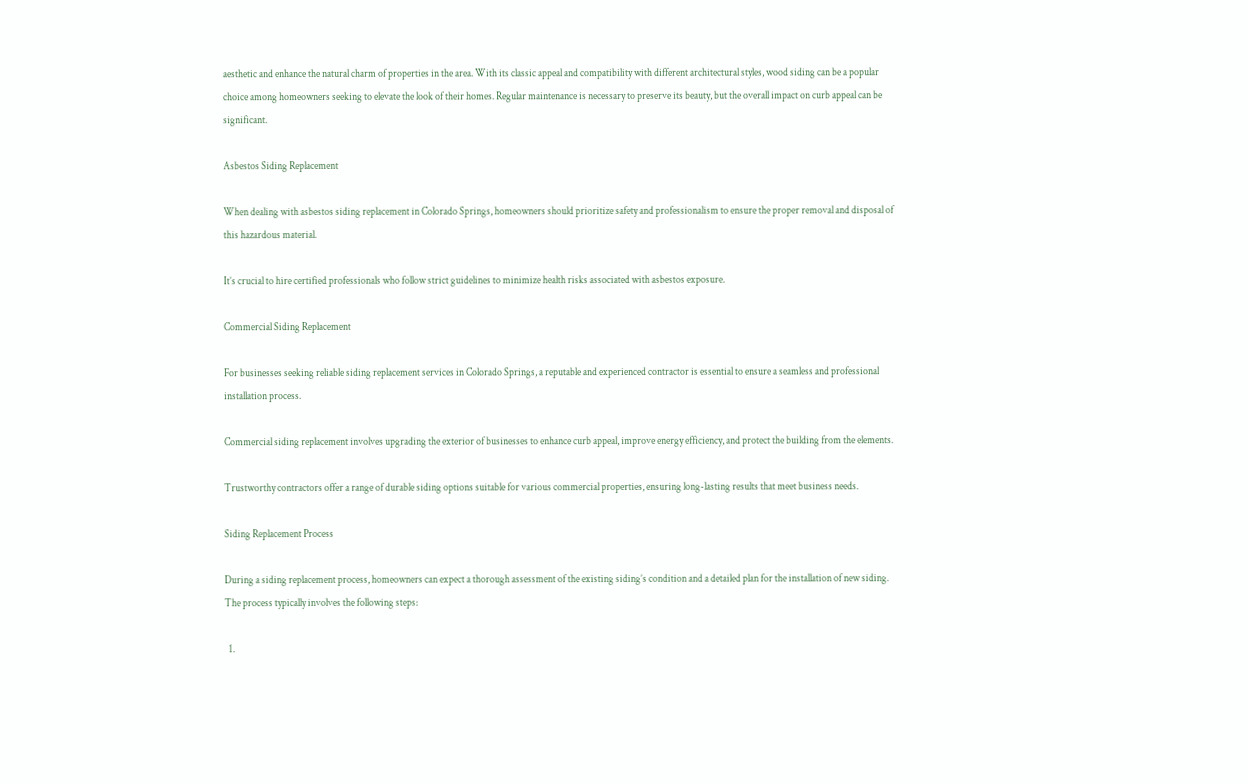aesthetic and enhance the natural charm of properties in the area. With its classic appeal and compatibility with different architectural styles, wood siding can be a popular choice among homeowners seeking to elevate the look of their homes. Regular maintenance is necessary to preserve its beauty, but the overall impact on curb appeal can be significant.

Asbestos Siding Replacement

When dealing with asbestos siding replacement in Colorado Springs, homeowners should prioritize safety and professionalism to ensure the proper removal and disposal of this hazardous material.

It’s crucial to hire certified professionals who follow strict guidelines to minimize health risks associated with asbestos exposure.

Commercial Siding Replacement

For businesses seeking reliable siding replacement services in Colorado Springs, a reputable and experienced contractor is essential to ensure a seamless and professional installation process.

Commercial siding replacement involves upgrading the exterior of businesses to enhance curb appeal, improve energy efficiency, and protect the building from the elements.

Trustworthy contractors offer a range of durable siding options suitable for various commercial properties, ensuring long-lasting results that meet business needs.

Siding Replacement Process

During a siding replacement process, homeowners can expect a thorough assessment of the existing siding’s condition and a detailed plan for the installation of new siding. The process typically involves the following steps:

  1.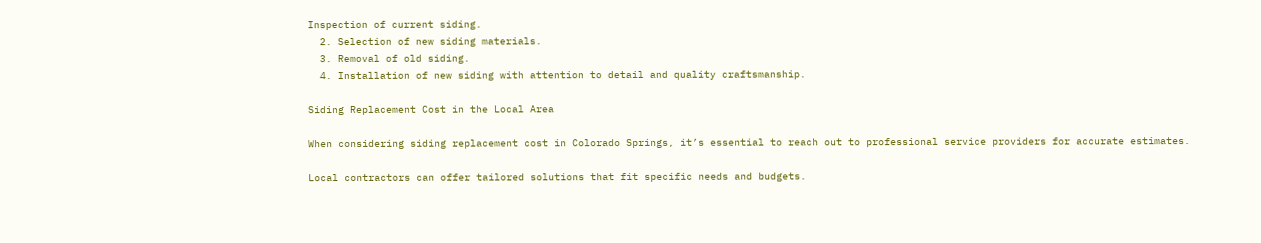Inspection of current siding.
  2. Selection of new siding materials.
  3. Removal of old siding.
  4. Installation of new siding with attention to detail and quality craftsmanship.

Siding Replacement Cost in the Local Area

When considering siding replacement cost in Colorado Springs, it’s essential to reach out to professional service providers for accurate estimates.

Local contractors can offer tailored solutions that fit specific needs and budgets.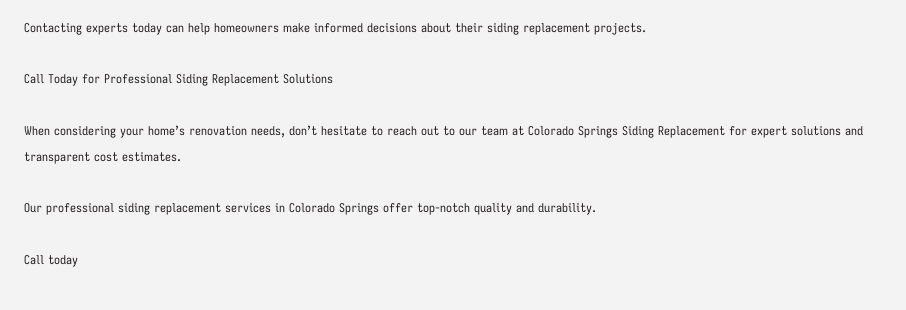Contacting experts today can help homeowners make informed decisions about their siding replacement projects.

Call Today for Professional Siding Replacement Solutions

When considering your home’s renovation needs, don’t hesitate to reach out to our team at Colorado Springs Siding Replacement for expert solutions and transparent cost estimates.

Our professional siding replacement services in Colorado Springs offer top-notch quality and durability.

Call today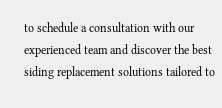to schedule a consultation with our experienced team and discover the best siding replacement solutions tailored to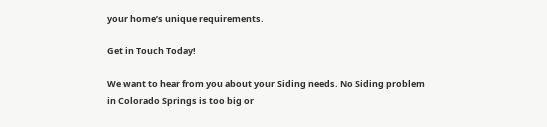your home’s unique requirements.

Get in Touch Today!

We want to hear from you about your Siding needs. No Siding problem in Colorado Springs is too big or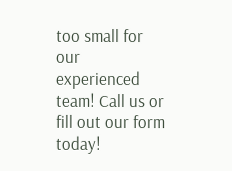too small for our experienced team! Call us or fill out our form today!